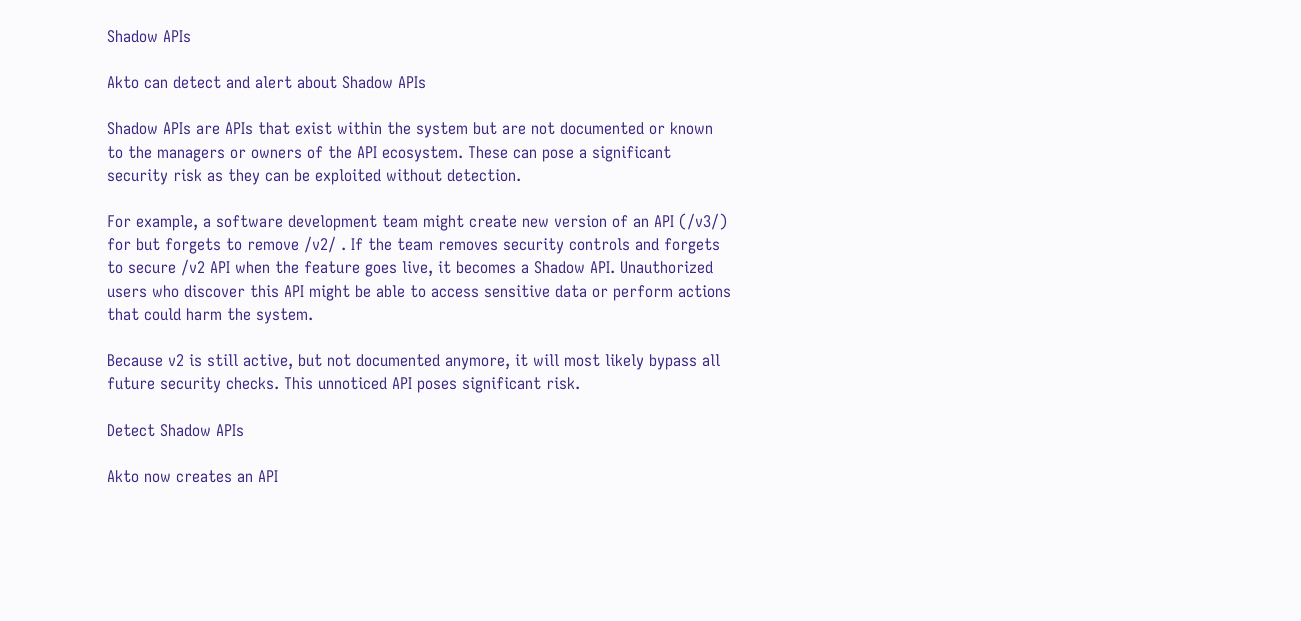Shadow APIs

Akto can detect and alert about Shadow APIs

Shadow APIs are APIs that exist within the system but are not documented or known to the managers or owners of the API ecosystem. These can pose a significant security risk as they can be exploited without detection.

For example, a software development team might create new version of an API (/v3/) for but forgets to remove /v2/ . If the team removes security controls and forgets to secure /v2 API when the feature goes live, it becomes a Shadow API. Unauthorized users who discover this API might be able to access sensitive data or perform actions that could harm the system.

Because v2 is still active, but not documented anymore, it will most likely bypass all future security checks. This unnoticed API poses significant risk.

Detect Shadow APIs

Akto now creates an API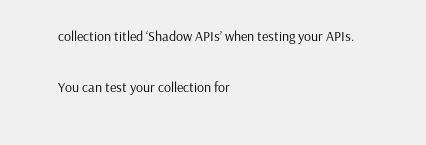collection titled ‘Shadow APIs’ when testing your APIs.

You can test your collection for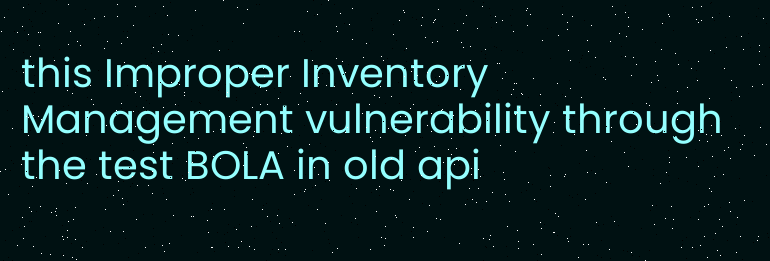this Improper Inventory Management vulnerability through the test BOLA in old api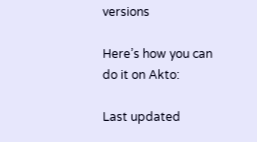versions

Here’s how you can do it on Akto:

Last updated